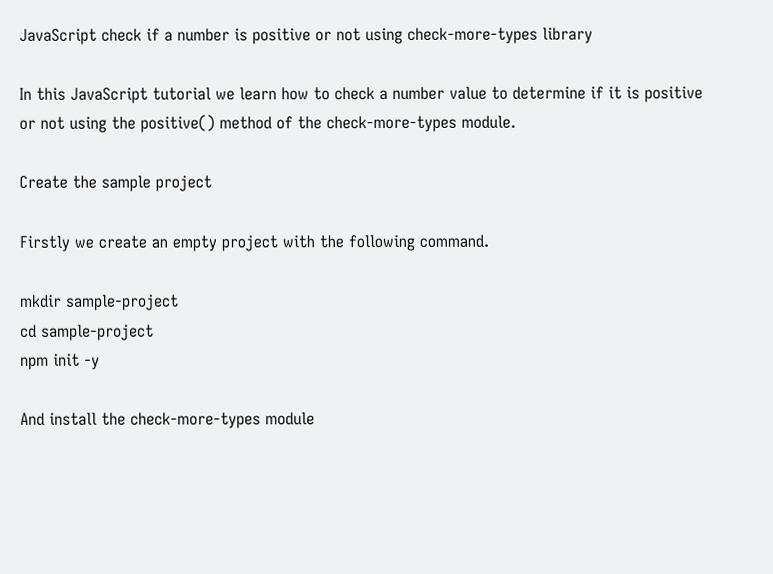JavaScript check if a number is positive or not using check-more-types library

In this JavaScript tutorial we learn how to check a number value to determine if it is positive or not using the positive() method of the check-more-types module.

Create the sample project

Firstly we create an empty project with the following command.

mkdir sample-project
cd sample-project
npm init -y

And install the check-more-types module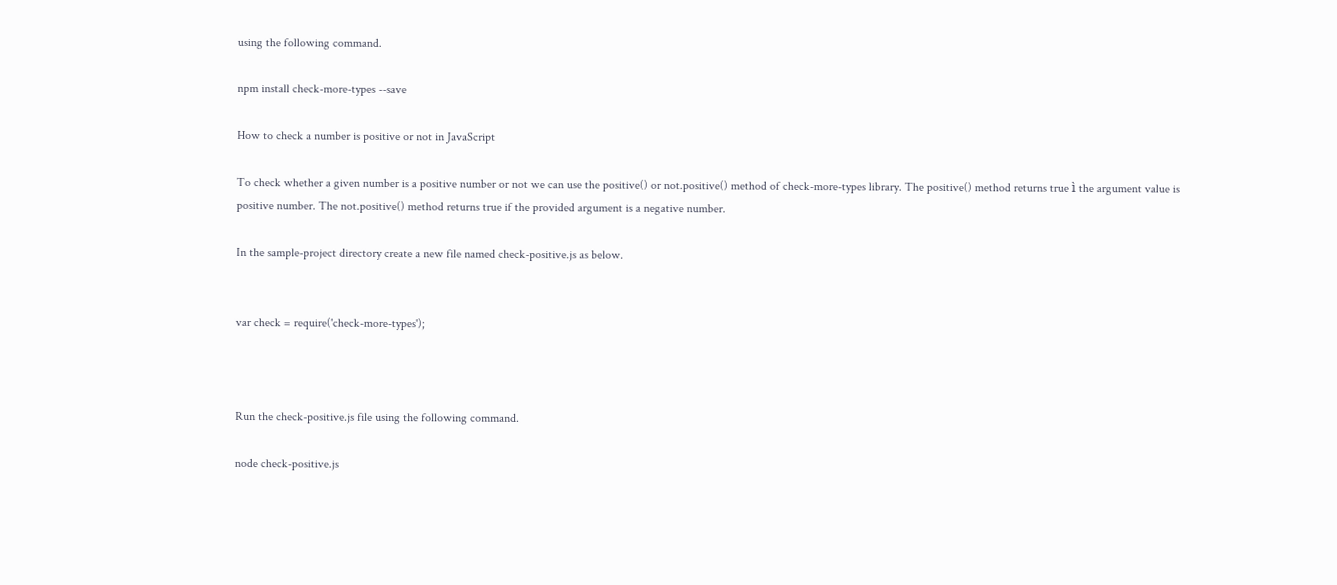using the following command.

npm install check-more-types --save

How to check a number is positive or not in JavaScript

To check whether a given number is a positive number or not we can use the positive() or not.positive() method of check-more-types library. The positive() method returns true ì the argument value is positive number. The not.positive() method returns true if the provided argument is a negative number.

In the sample-project directory create a new file named check-positive.js as below.


var check = require('check-more-types');



Run the check-positive.js file using the following command.

node check-positive.js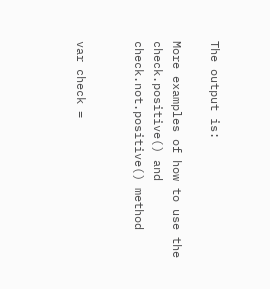The output is:

More examples of how to use the check.positive() and check.not.positive() method


var check =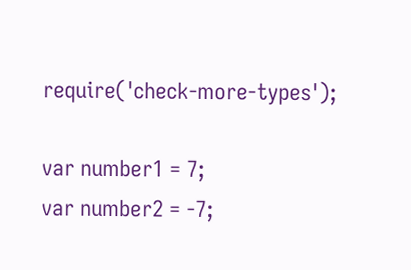require('check-more-types');

var number1 = 7;
var number2 = -7;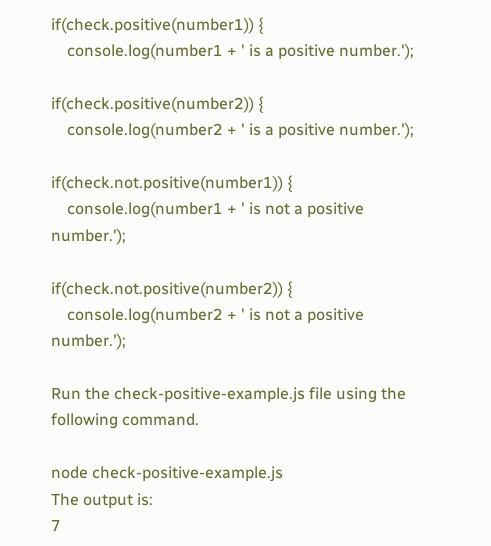if(check.positive(number1)) {
    console.log(number1 + ' is a positive number.');

if(check.positive(number2)) {
    console.log(number2 + ' is a positive number.');

if(check.not.positive(number1)) {
    console.log(number1 + ' is not a positive number.');

if(check.not.positive(number2)) {
    console.log(number2 + ' is not a positive number.');

Run the check-positive-example.js file using the following command.

node check-positive-example.js
The output is:
7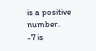is a positive number.
-7 is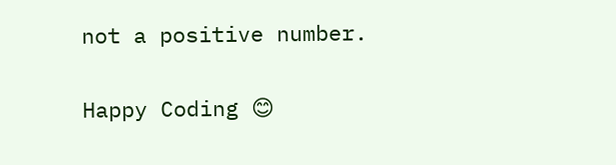not a positive number.

Happy Coding 😊